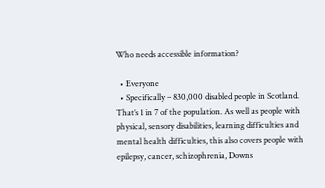Who needs accessible information?

  • Everyone
  • Specifically – 830,000 disabled people in Scotland. That’s 1 in 7 of the population. As well as people with physical, sensory disabilities, learning difficulties and mental health difficulties, this also covers people with epilepsy, cancer, schizophrenia, Downs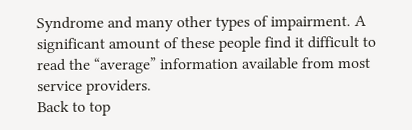Syndrome and many other types of impairment. A significant amount of these people find it difficult to read the “average” information available from most service providers.
Back to top